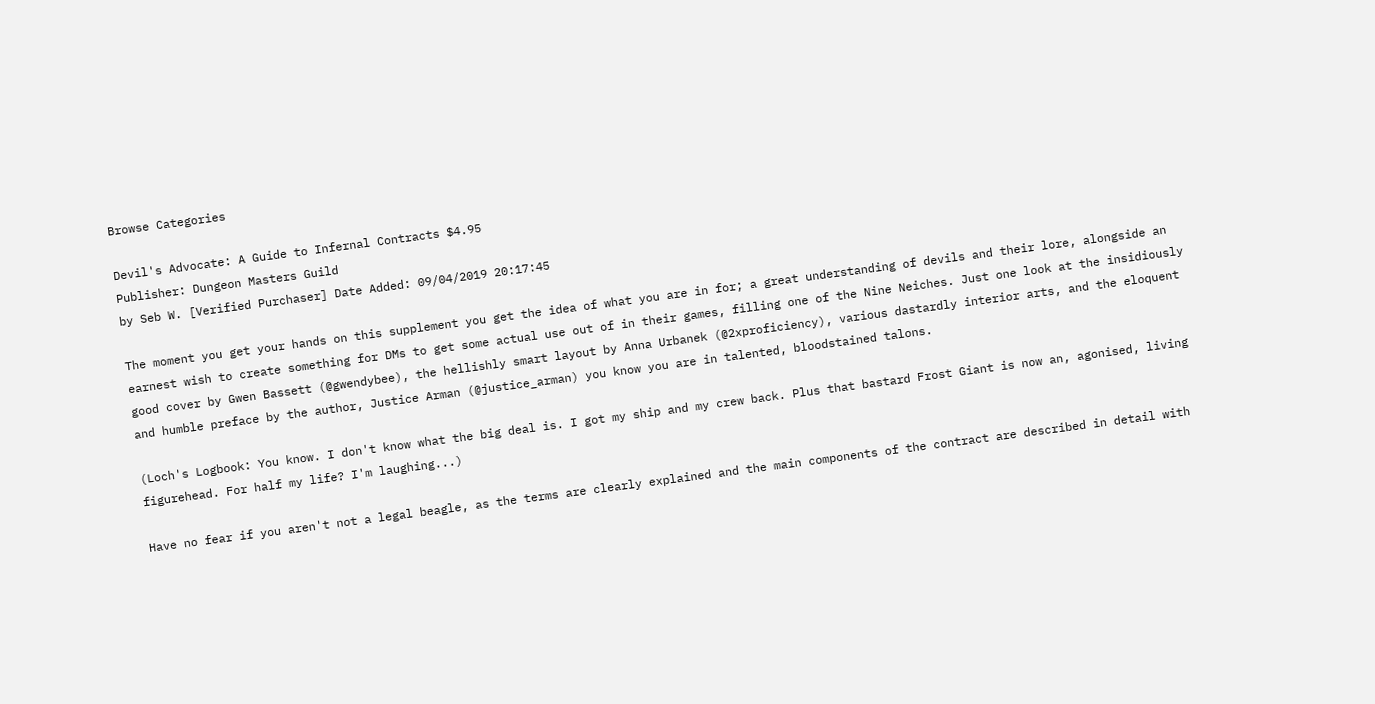Browse Categories

Devil's Advocate: A Guide to Infernal Contracts $4.95
Publisher: Dungeon Masters Guild
by Seb W. [Verified Purchaser] Date Added: 09/04/2019 20:17:45

The moment you get your hands on this supplement you get the idea of what you are in for; a great understanding of devils and their lore, alongside an earnest wish to create something for DMs to get some actual use out of in their games, filling one of the Nine Neiches. Just one look at the insidiously good cover by Gwen Bassett (@gwendybee), the hellishly smart layout by Anna Urbanek (@2xproficiency), various dastardly interior arts, and the eloquent and humble preface by the author, Justice Arman (@justice_arman) you know you are in talented, bloodstained talons.

(Loch's Logbook: You know. I don't know what the big deal is. I got my ship and my crew back. Plus that bastard Frost Giant is now an, agonised, living figurehead. For half my life? I'm laughing...)

Have no fear if you aren't not a legal beagle, as the terms are clearly explained and the main components of the contract are described in detail with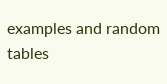examples and random tables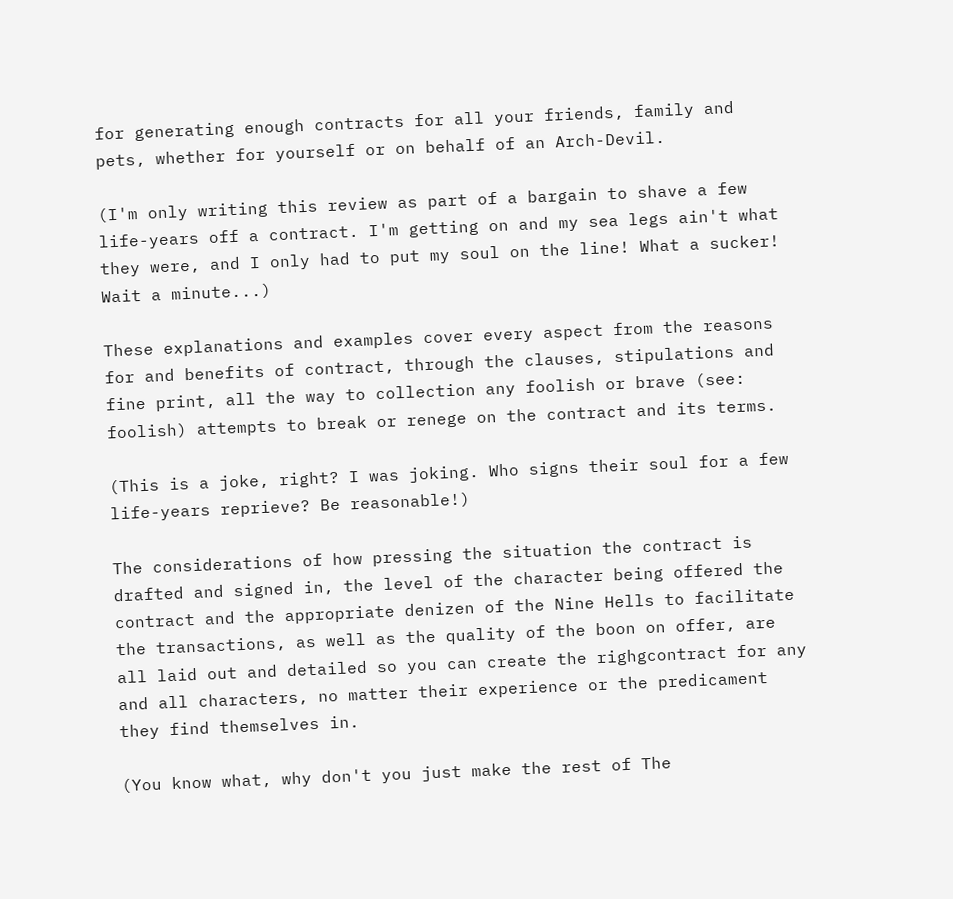for generating enough contracts for all your friends, family and pets, whether for yourself or on behalf of an Arch-Devil.

(I'm only writing this review as part of a bargain to shave a few life-years off a contract. I'm getting on and my sea legs ain't what they were, and I only had to put my soul on the line! What a sucker! Wait a minute...)

These explanations and examples cover every aspect from the reasons for and benefits of contract, through the clauses, stipulations and fine print, all the way to collection any foolish or brave (see: foolish) attempts to break or renege on the contract and its terms.

(This is a joke, right? I was joking. Who signs their soul for a few life-years reprieve? Be reasonable!)

The considerations of how pressing the situation the contract is drafted and signed in, the level of the character being offered the contract and the appropriate denizen of the Nine Hells to facilitate the transactions, as well as the quality of the boon on offer, are all laid out and detailed so you can create the righgcontract for any and all characters, no matter their experience or the predicament they find themselves in.

(You know what, why don't you just make the rest of The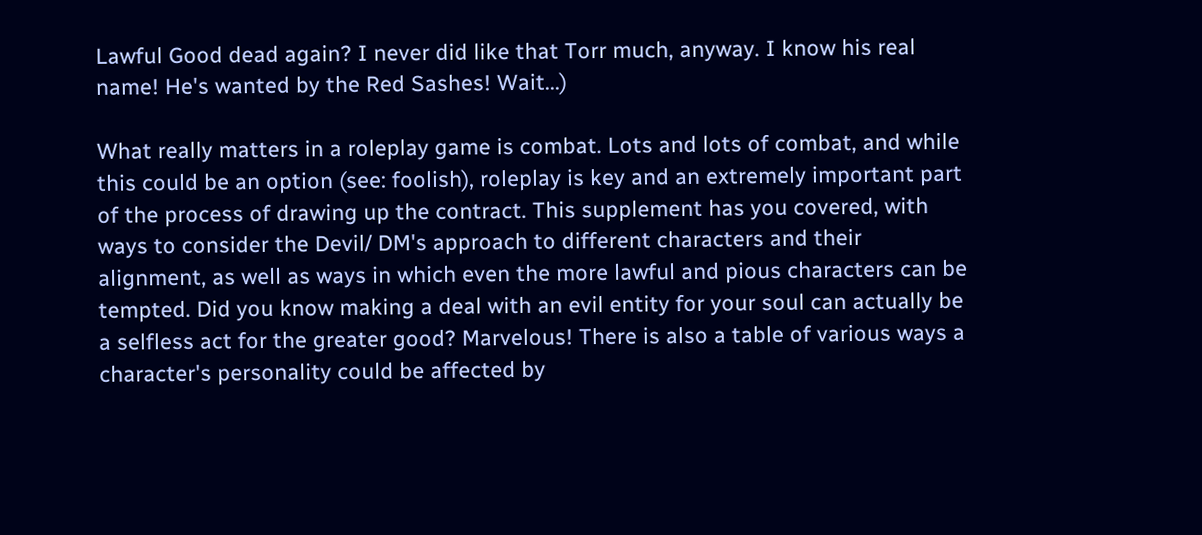Lawful Good dead again? I never did like that Torr much, anyway. I know his real name! He's wanted by the Red Sashes! Wait...)

What really matters in a roleplay game is combat. Lots and lots of combat, and while this could be an option (see: foolish), roleplay is key and an extremely important part of the process of drawing up the contract. This supplement has you covered, with ways to consider the Devil/ DM's approach to different characters and their alignment, as well as ways in which even the more lawful and pious characters can be tempted. Did you know making a deal with an evil entity for your soul can actually be a selfless act for the greater good? Marvelous! There is also a table of various ways a character's personality could be affected by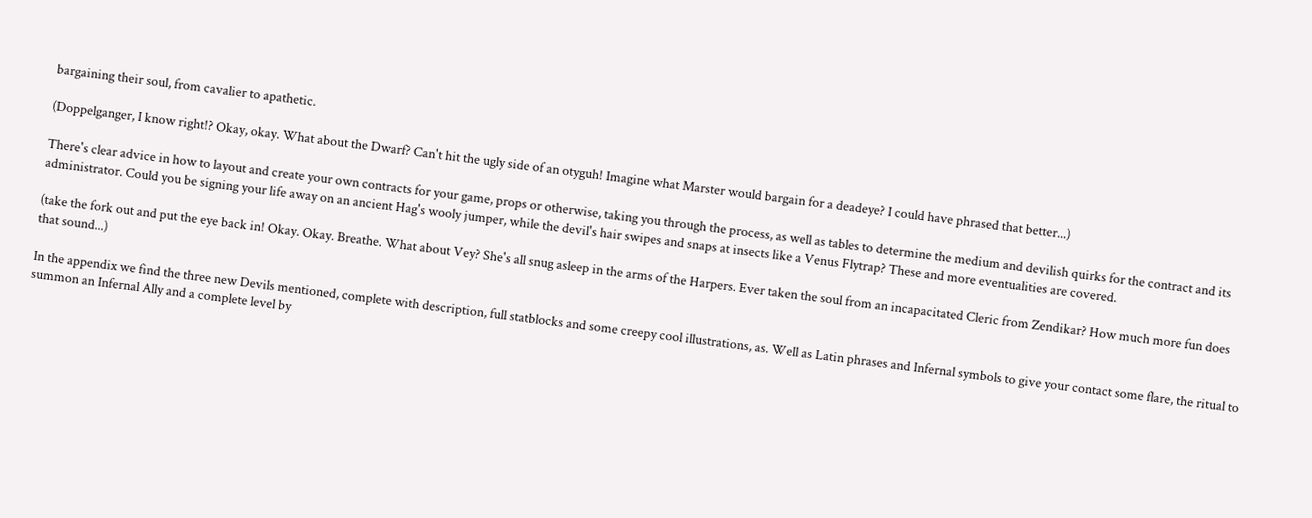bargaining their soul, from cavalier to apathetic.

(Doppelganger, I know right!? Okay, okay. What about the Dwarf? Can't hit the ugly side of an otyguh! Imagine what Marster would bargain for a deadeye? I could have phrased that better...)

There's clear advice in how to layout and create your own contracts for your game, props or otherwise, taking you through the process, as well as tables to determine the medium and devilish quirks for the contract and its administrator. Could you be signing your life away on an ancient Hag's wooly jumper, while the devil's hair swipes and snaps at insects like a Venus Flytrap? These and more eventualities are covered.

(take the fork out and put the eye back in! Okay. Okay. Breathe. What about Vey? She's all snug asleep in the arms of the Harpers. Ever taken the soul from an incapacitated Cleric from Zendikar? How much more fun does that sound...)

In the appendix we find the three new Devils mentioned, complete with description, full statblocks and some creepy cool illustrations, as. Well as Latin phrases and Infernal symbols to give your contact some flare, the ritual to summon an Infernal Ally and a complete level by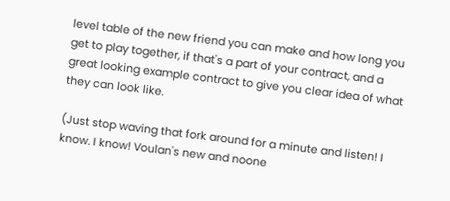level table of the new friend you can make and how long you get to play together, if that's a part of your contract, and a great looking example contract to give you clear idea of what they can look like.

(Just stop waving that fork around for a minute and listen! I know. I know! Voulan's new and noone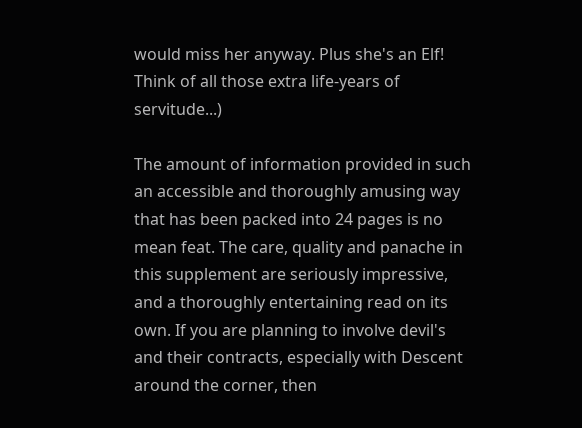would miss her anyway. Plus she's an Elf! Think of all those extra life-years of servitude...)

The amount of information provided in such an accessible and thoroughly amusing way that has been packed into 24 pages is no mean feat. The care, quality and panache in this supplement are seriously impressive, and a thoroughly entertaining read on its own. If you are planning to involve devil's and their contracts, especially with Descent around the corner, then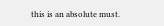this is an absolute must.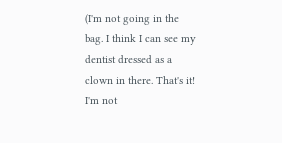(I'm not going in the bag. I think I can see my dentist dressed as a clown in there. That's it! I'm not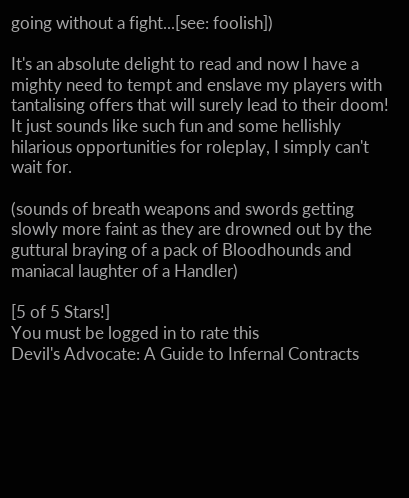going without a fight...[see: foolish])

It's an absolute delight to read and now I have a mighty need to tempt and enslave my players with tantalising offers that will surely lead to their doom! It just sounds like such fun and some hellishly hilarious opportunities for roleplay, I simply can't wait for.

(sounds of breath weapons and swords getting slowly more faint as they are drowned out by the guttural braying of a pack of Bloodhounds and maniacal laughter of a Handler)

[5 of 5 Stars!]
You must be logged in to rate this
Devil's Advocate: A Guide to Infernal Contracts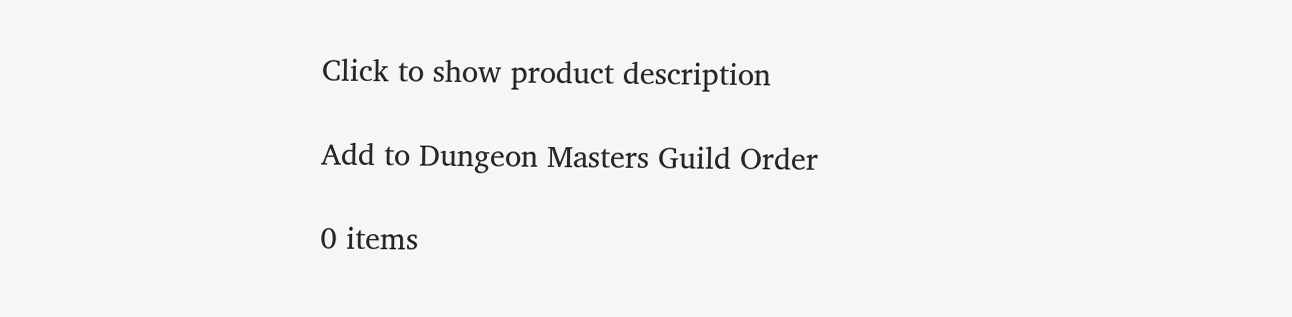Click to show product description

Add to Dungeon Masters Guild Order

0 items